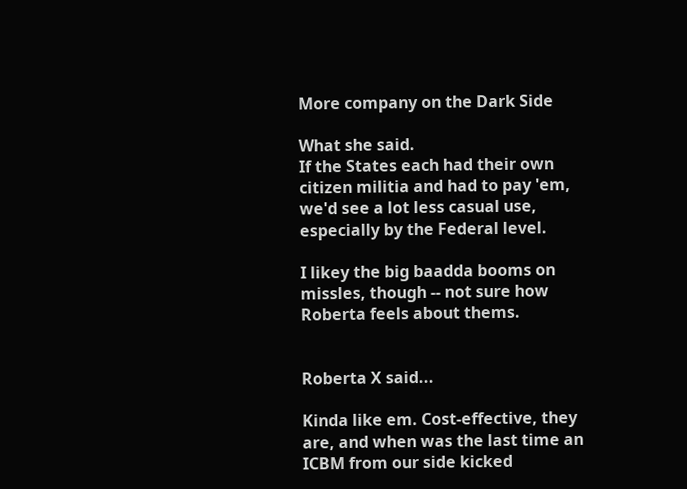More company on the Dark Side

What she said.
If the States each had their own citizen militia and had to pay 'em, we'd see a lot less casual use, especially by the Federal level.

I likey the big baadda booms on missles, though -- not sure how Roberta feels about thems.


Roberta X said...

Kinda like em. Cost-effective, they are, and when was the last time an ICBM from our side kicked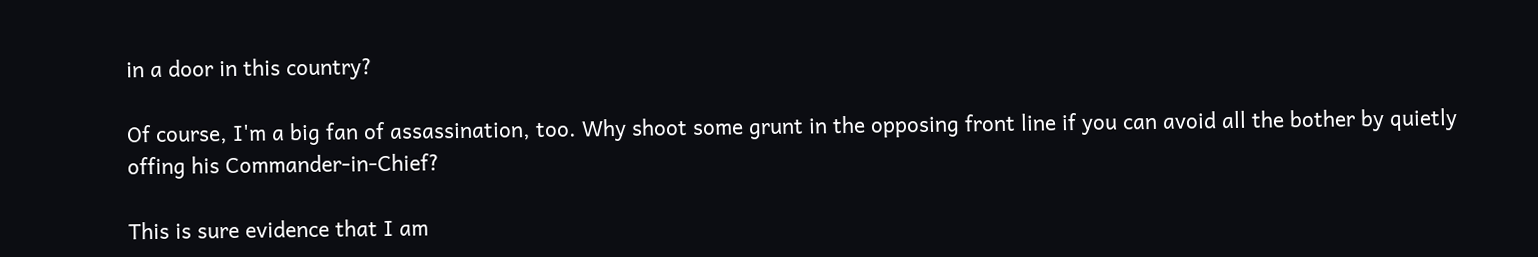in a door in this country?

Of course, I'm a big fan of assassination, too. Why shoot some grunt in the opposing front line if you can avoid all the bother by quietly offing his Commander-in-Chief?

This is sure evidence that I am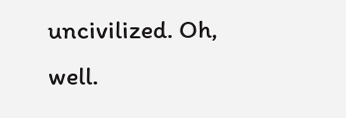uncivilized. Oh, well.